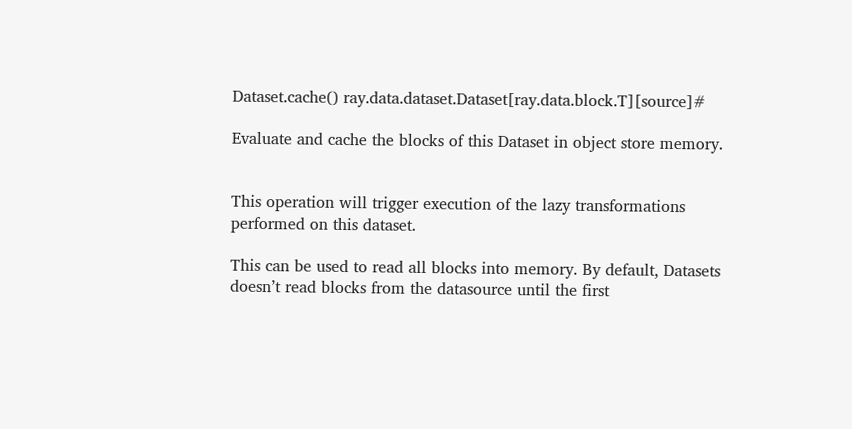Dataset.cache() ray.data.dataset.Dataset[ray.data.block.T][source]#

Evaluate and cache the blocks of this Dataset in object store memory.


This operation will trigger execution of the lazy transformations performed on this dataset.

This can be used to read all blocks into memory. By default, Datasets doesn’t read blocks from the datasource until the first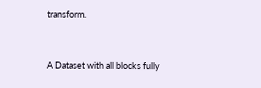transform.


A Dataset with all blocks fully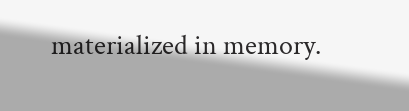materialized in memory.